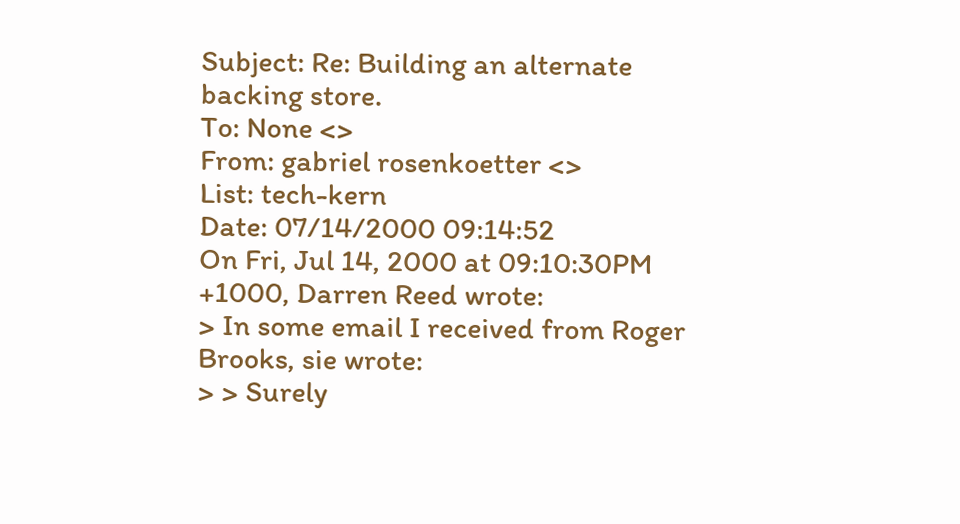Subject: Re: Building an alternate backing store.
To: None <>
From: gabriel rosenkoetter <>
List: tech-kern
Date: 07/14/2000 09:14:52
On Fri, Jul 14, 2000 at 09:10:30PM +1000, Darren Reed wrote:
> In some email I received from Roger Brooks, sie wrote:
> > Surely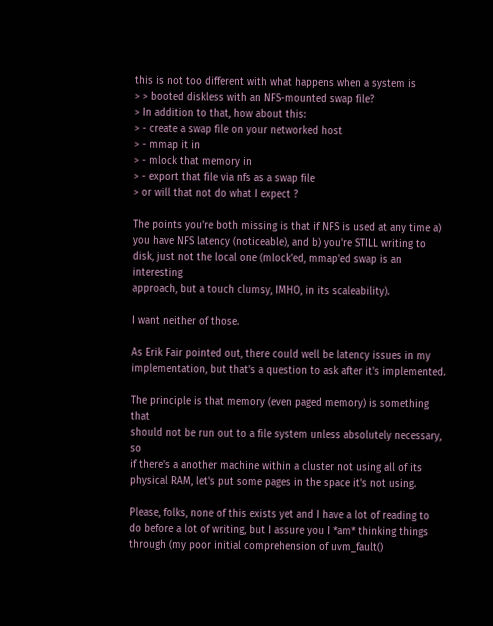this is not too different with what happens when a system is
> > booted diskless with an NFS-mounted swap file?
> In addition to that, how about this:
> - create a swap file on your networked host
> - mmap it in
> - mlock that memory in
> - export that file via nfs as a swap file
> or will that not do what I expect ?

The points you're both missing is that if NFS is used at any time a)
you have NFS latency (noticeable), and b) you're STILL writing to
disk, just not the local one (mlock'ed, mmap'ed swap is an interesting
approach, but a touch clumsy, IMHO, in its scaleability).

I want neither of those.

As Erik Fair pointed out, there could well be latency issues in my
implementation, but that's a question to ask after it's implemented.

The principle is that memory (even paged memory) is something that
should not be run out to a file system unless absolutely necessary, so
if there's a another machine within a cluster not using all of its
physical RAM, let's put some pages in the space it's not using.

Please, folks, none of this exists yet and I have a lot of reading to
do before a lot of writing, but I assure you I *am* thinking things
through (my poor initial comprehension of uvm_fault()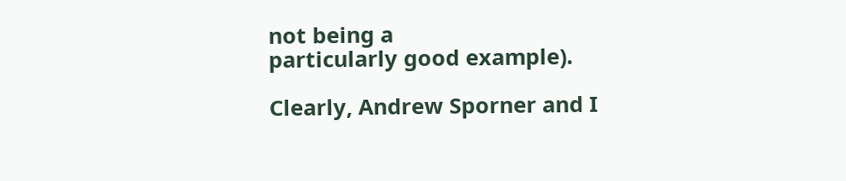not being a
particularly good example).

Clearly, Andrew Sporner and I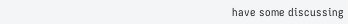have some discussing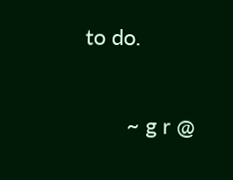to do.

       ~ g r @